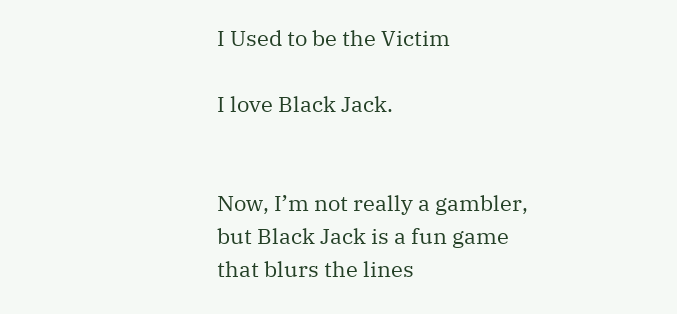I Used to be the Victim

I love Black Jack.


Now, I’m not really a gambler, but Black Jack is a fun game that blurs the lines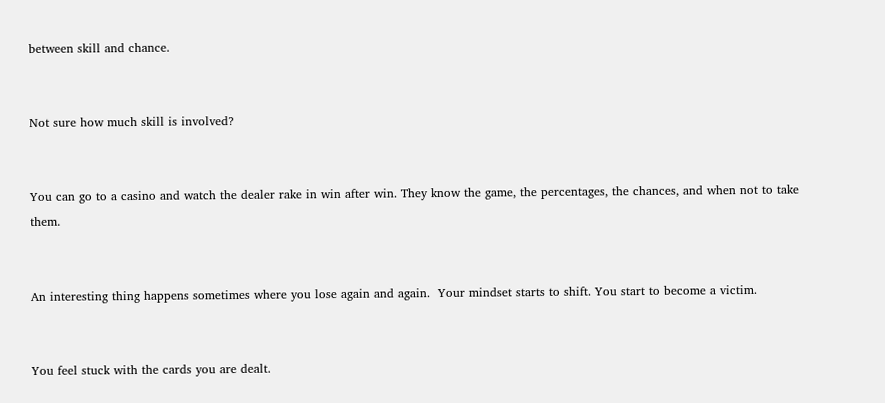between skill and chance.


Not sure how much skill is involved?


You can go to a casino and watch the dealer rake in win after win. They know the game, the percentages, the chances, and when not to take them.


An interesting thing happens sometimes where you lose again and again.  Your mindset starts to shift. You start to become a victim.


You feel stuck with the cards you are dealt.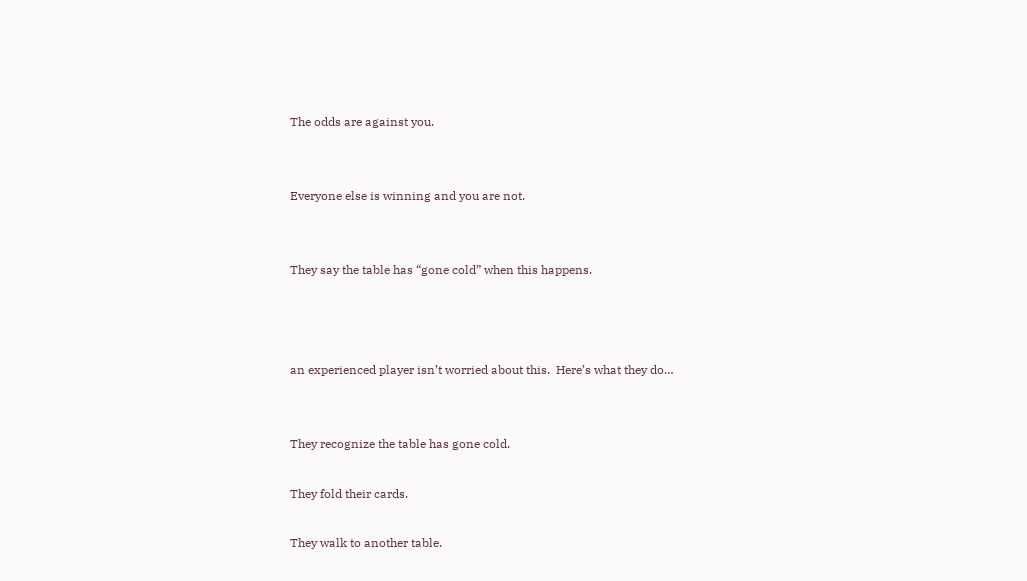The odds are against you.


Everyone else is winning and you are not.


They say the table has “gone cold” when this happens.



an experienced player isn’t worried about this.  Here’s what they do…


They recognize the table has gone cold.

They fold their cards.

They walk to another table.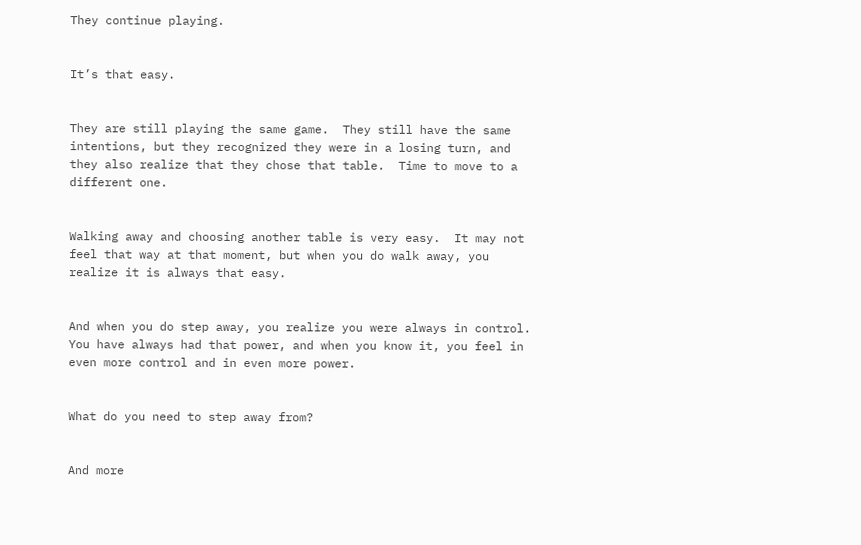They continue playing.


It’s that easy.


They are still playing the same game.  They still have the same intentions, but they recognized they were in a losing turn, and they also realize that they chose that table.  Time to move to a different one.


Walking away and choosing another table is very easy.  It may not feel that way at that moment, but when you do walk away, you realize it is always that easy.


And when you do step away, you realize you were always in control.  You have always had that power, and when you know it, you feel in even more control and in even more power.


What do you need to step away from?


And more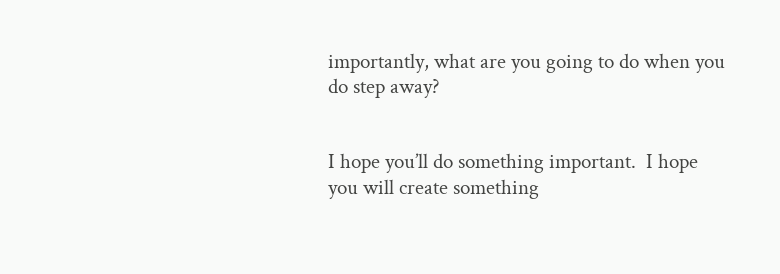importantly, what are you going to do when you do step away?


I hope you’ll do something important.  I hope you will create something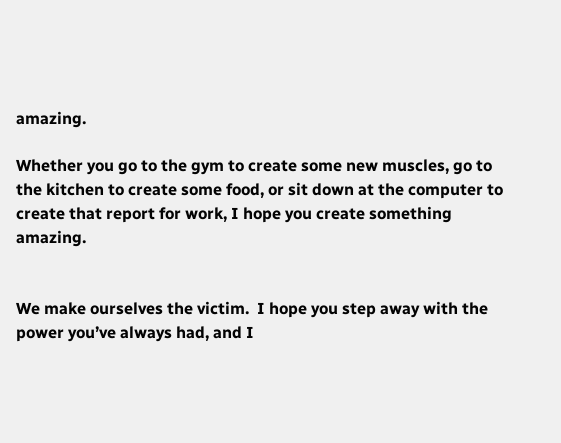amazing.

Whether you go to the gym to create some new muscles, go to the kitchen to create some food, or sit down at the computer to create that report for work, I hope you create something amazing.


We make ourselves the victim.  I hope you step away with the power you’ve always had, and I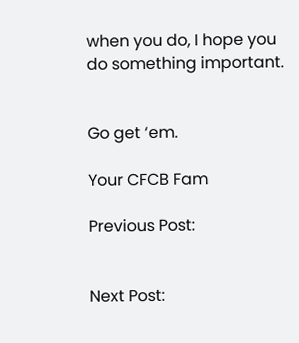when you do, I hope you do something important.


Go get ‘em.

Your CFCB Fam

Previous Post:


Next Post: